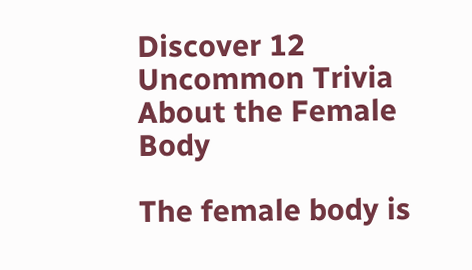Discover 12 Uncommon Trivia About the Female Body

The female body is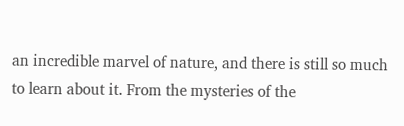an incredible marvel of nature, and there is still so much to learn about it. From the mysteries of the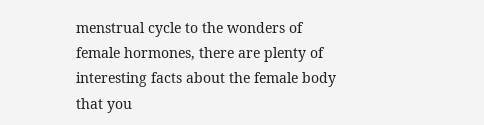menstrual cycle to the wonders of female hormones, there are plenty of interesting facts about the female body that you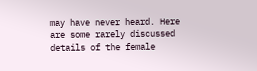may have never heard. Here are some rarely discussed details of the female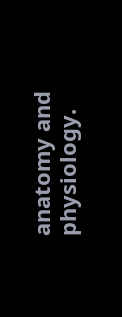anatomy and physiology.